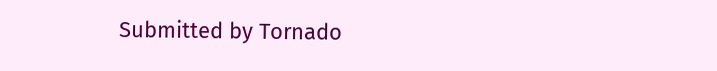Submitted by Tornado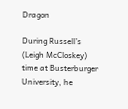Dragon

During Russell’s (Leigh McCloskey) time at Busterburger University, he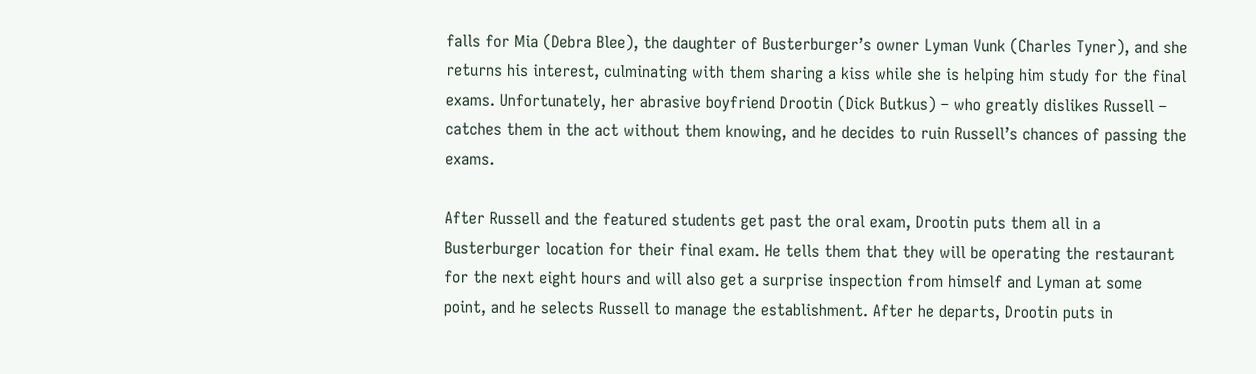falls for Mia (Debra Blee), the daughter of Busterburger’s owner Lyman Vunk (Charles Tyner), and she returns his interest, culminating with them sharing a kiss while she is helping him study for the final exams. Unfortunately, her abrasive boyfriend Drootin (Dick Butkus) – who greatly dislikes Russell – catches them in the act without them knowing, and he decides to ruin Russell’s chances of passing the exams.

After Russell and the featured students get past the oral exam, Drootin puts them all in a Busterburger location for their final exam. He tells them that they will be operating the restaurant for the next eight hours and will also get a surprise inspection from himself and Lyman at some point, and he selects Russell to manage the establishment. After he departs, Drootin puts in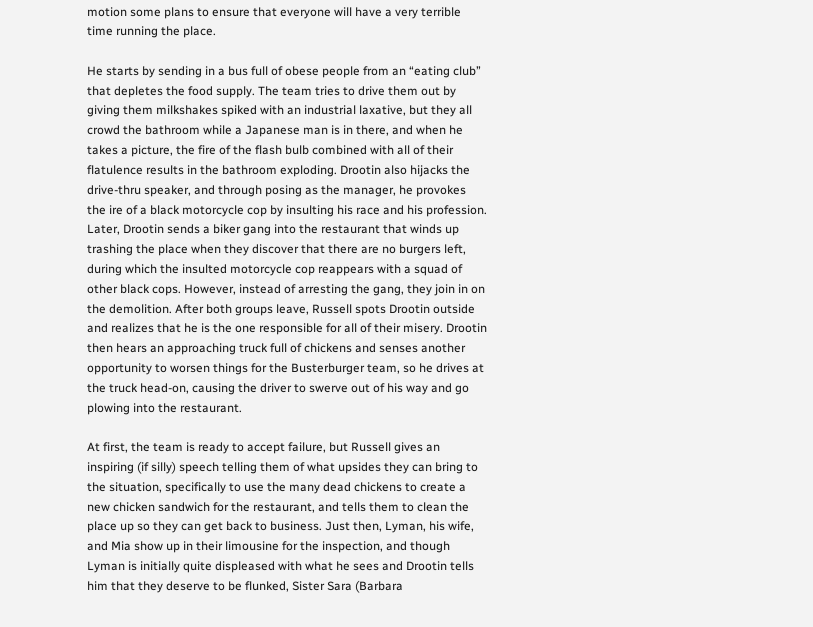motion some plans to ensure that everyone will have a very terrible time running the place.

He starts by sending in a bus full of obese people from an “eating club” that depletes the food supply. The team tries to drive them out by giving them milkshakes spiked with an industrial laxative, but they all crowd the bathroom while a Japanese man is in there, and when he takes a picture, the fire of the flash bulb combined with all of their flatulence results in the bathroom exploding. Drootin also hijacks the drive-thru speaker, and through posing as the manager, he provokes the ire of a black motorcycle cop by insulting his race and his profession. Later, Drootin sends a biker gang into the restaurant that winds up trashing the place when they discover that there are no burgers left, during which the insulted motorcycle cop reappears with a squad of other black cops. However, instead of arresting the gang, they join in on the demolition. After both groups leave, Russell spots Drootin outside and realizes that he is the one responsible for all of their misery. Drootin then hears an approaching truck full of chickens and senses another opportunity to worsen things for the Busterburger team, so he drives at the truck head-on, causing the driver to swerve out of his way and go plowing into the restaurant.

At first, the team is ready to accept failure, but Russell gives an inspiring (if silly) speech telling them of what upsides they can bring to the situation, specifically to use the many dead chickens to create a new chicken sandwich for the restaurant, and tells them to clean the place up so they can get back to business. Just then, Lyman, his wife, and Mia show up in their limousine for the inspection, and though Lyman is initially quite displeased with what he sees and Drootin tells him that they deserve to be flunked, Sister Sara (Barbara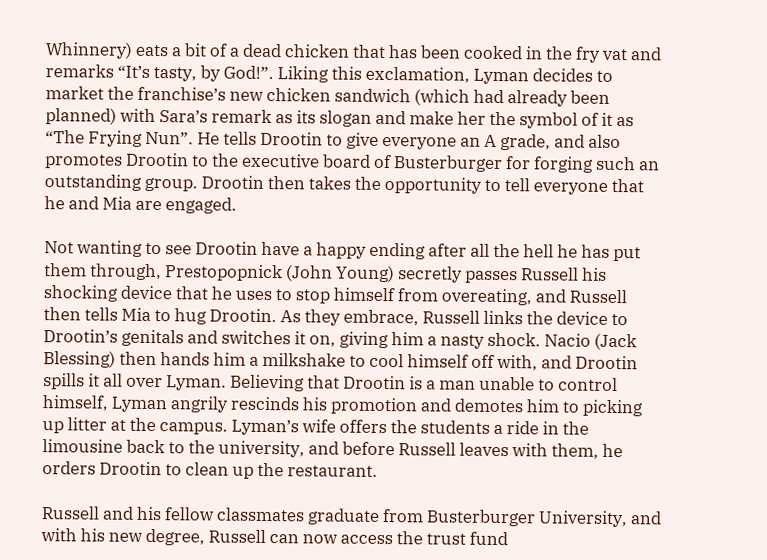Whinnery) eats a bit of a dead chicken that has been cooked in the fry vat and remarks “It’s tasty, by God!”. Liking this exclamation, Lyman decides to market the franchise’s new chicken sandwich (which had already been planned) with Sara’s remark as its slogan and make her the symbol of it as “The Frying Nun”. He tells Drootin to give everyone an A grade, and also promotes Drootin to the executive board of Busterburger for forging such an outstanding group. Drootin then takes the opportunity to tell everyone that he and Mia are engaged.

Not wanting to see Drootin have a happy ending after all the hell he has put them through, Prestopopnick (John Young) secretly passes Russell his shocking device that he uses to stop himself from overeating, and Russell then tells Mia to hug Drootin. As they embrace, Russell links the device to Drootin’s genitals and switches it on, giving him a nasty shock. Nacio (Jack Blessing) then hands him a milkshake to cool himself off with, and Drootin spills it all over Lyman. Believing that Drootin is a man unable to control himself, Lyman angrily rescinds his promotion and demotes him to picking up litter at the campus. Lyman’s wife offers the students a ride in the limousine back to the university, and before Russell leaves with them, he orders Drootin to clean up the restaurant.

Russell and his fellow classmates graduate from Busterburger University, and with his new degree, Russell can now access the trust fund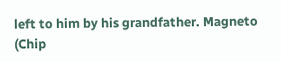left to him by his grandfather. Magneto (Chip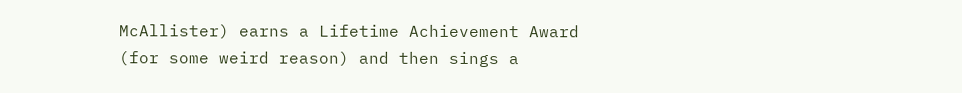McAllister) earns a Lifetime Achievement Award (for some weird reason) and then sings a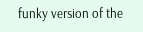funky version of the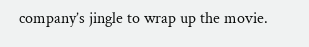company’s jingle to wrap up the movie.